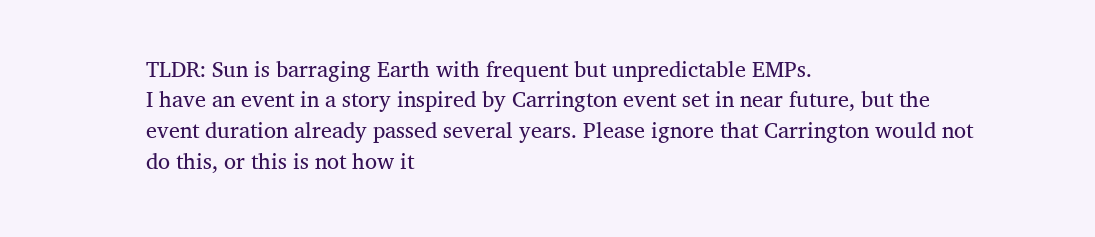TLDR: Sun is barraging Earth with frequent but unpredictable EMPs.
I have an event in a story inspired by Carrington event set in near future, but the event duration already passed several years. Please ignore that Carrington would not do this, or this is not how it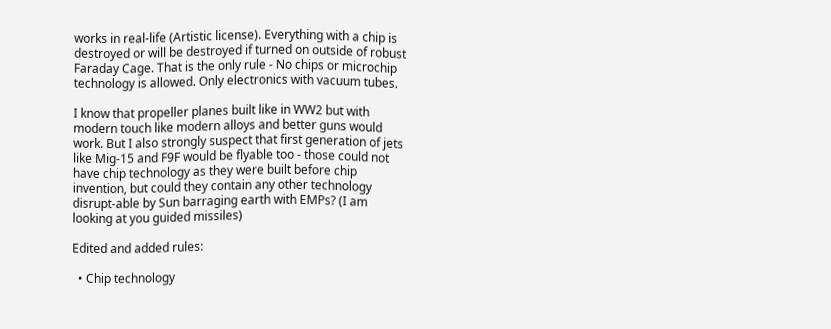works in real-life (Artistic license). Everything with a chip is destroyed or will be destroyed if turned on outside of robust Faraday Cage. That is the only rule - No chips or microchip technology is allowed. Only electronics with vacuum tubes.

I know that propeller planes built like in WW2 but with modern touch like modern alloys and better guns would work. But I also strongly suspect that first generation of jets like Mig-15 and F9F would be flyable too - those could not have chip technology as they were built before chip invention, but could they contain any other technology disrupt-able by Sun barraging earth with EMPs? (I am looking at you guided missiles)

Edited and added rules:

  • Chip technology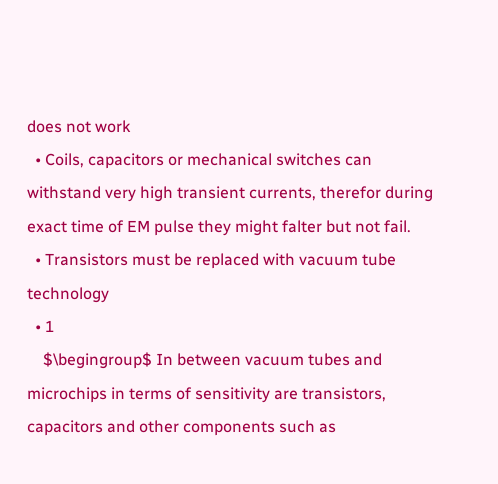does not work
  • Coils, capacitors or mechanical switches can withstand very high transient currents, therefor during exact time of EM pulse they might falter but not fail.
  • Transistors must be replaced with vacuum tube technology
  • 1
    $\begingroup$ In between vacuum tubes and microchips in terms of sensitivity are transistors, capacitors and other components such as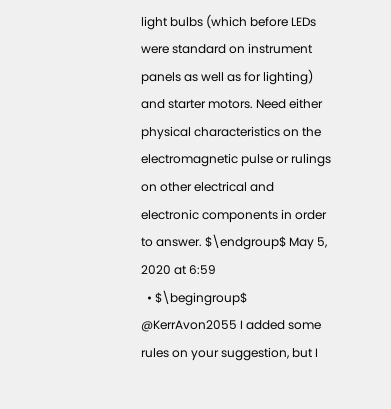light bulbs (which before LEDs were standard on instrument panels as well as for lighting) and starter motors. Need either physical characteristics on the electromagnetic pulse or rulings on other electrical and electronic components in order to answer. $\endgroup$ May 5, 2020 at 6:59
  • $\begingroup$ @KerrAvon2055 I added some rules on your suggestion, but I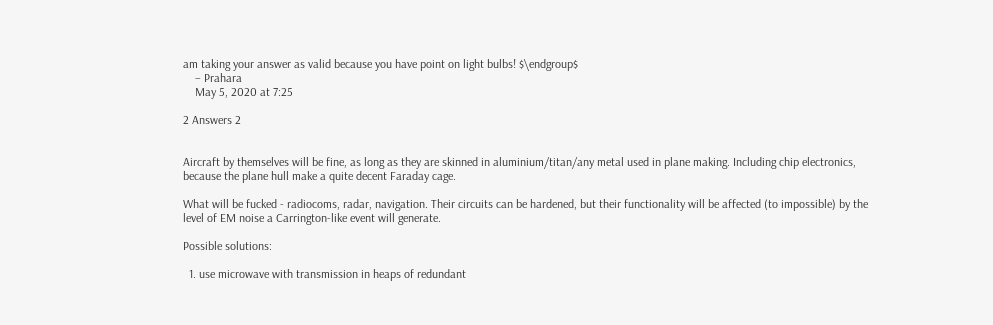am taking your answer as valid because you have point on light bulbs! $\endgroup$
    – Prahara
    May 5, 2020 at 7:25

2 Answers 2


Aircraft by themselves will be fine, as long as they are skinned in aluminium/titan/any metal used in plane making. Including chip electronics, because the plane hull make a quite decent Faraday cage.

What will be fucked - radiocoms, radar, navigation. Their circuits can be hardened, but their functionality will be affected (to impossible) by the level of EM noise a Carrington-like event will generate.

Possible solutions:

  1. use microwave with transmission in heaps of redundant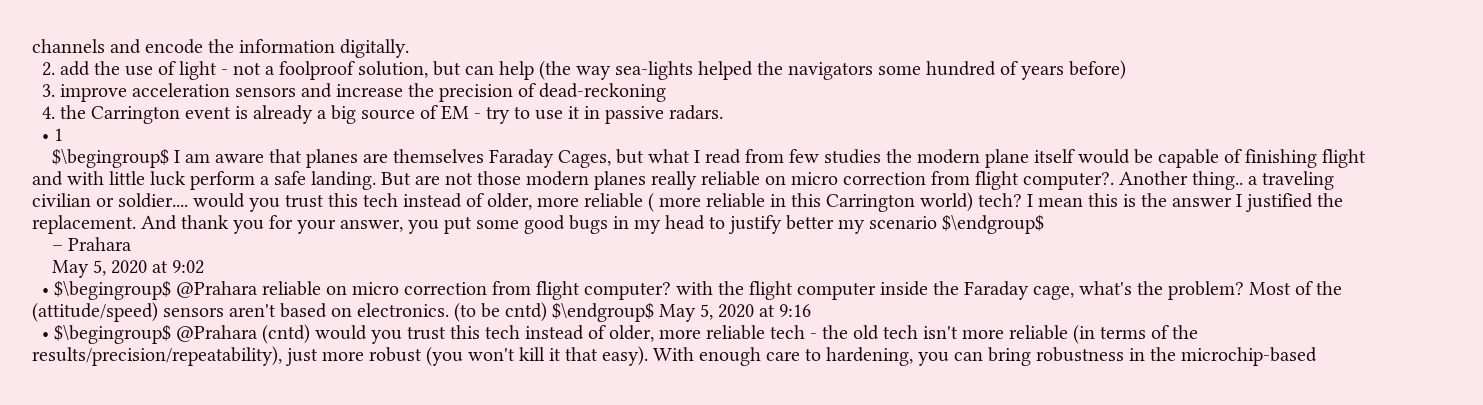channels and encode the information digitally.
  2. add the use of light - not a foolproof solution, but can help (the way sea-lights helped the navigators some hundred of years before)
  3. improve acceleration sensors and increase the precision of dead-reckoning
  4. the Carrington event is already a big source of EM - try to use it in passive radars.
  • 1
    $\begingroup$ I am aware that planes are themselves Faraday Cages, but what I read from few studies the modern plane itself would be capable of finishing flight and with little luck perform a safe landing. But are not those modern planes really reliable on micro correction from flight computer?. Another thing.. a traveling civilian or soldier.... would you trust this tech instead of older, more reliable ( more reliable in this Carrington world) tech? I mean this is the answer I justified the replacement. And thank you for your answer, you put some good bugs in my head to justify better my scenario $\endgroup$
    – Prahara
    May 5, 2020 at 9:02
  • $\begingroup$ @Prahara reliable on micro correction from flight computer? with the flight computer inside the Faraday cage, what's the problem? Most of the (attitude/speed) sensors aren't based on electronics. (to be cntd) $\endgroup$ May 5, 2020 at 9:16
  • $\begingroup$ @Prahara (cntd) would you trust this tech instead of older, more reliable tech - the old tech isn't more reliable (in terms of the results/precision/repeatability), just more robust (you won't kill it that easy). With enough care to hardening, you can bring robustness in the microchip-based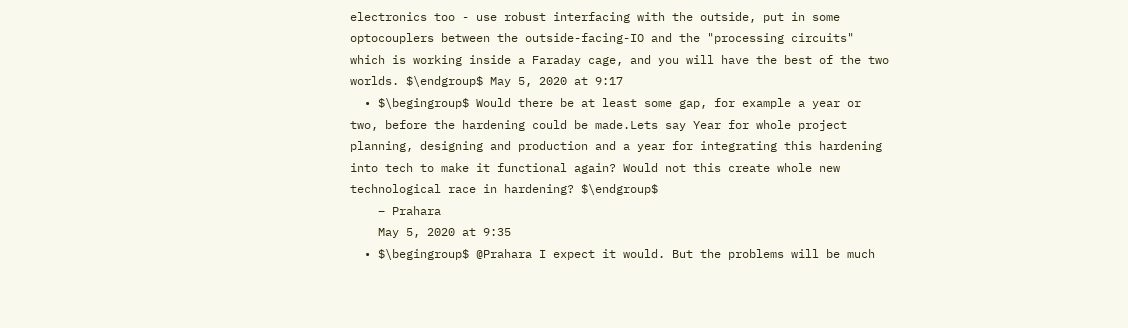electronics too - use robust interfacing with the outside, put in some optocouplers between the outside-facing-IO and the "processing circuits" which is working inside a Faraday cage, and you will have the best of the two worlds. $\endgroup$ May 5, 2020 at 9:17
  • $\begingroup$ Would there be at least some gap, for example a year or two, before the hardening could be made.Lets say Year for whole project planning, designing and production and a year for integrating this hardening into tech to make it functional again? Would not this create whole new technological race in hardening? $\endgroup$
    – Prahara
    May 5, 2020 at 9:35
  • $\begingroup$ @Prahara I expect it would. But the problems will be much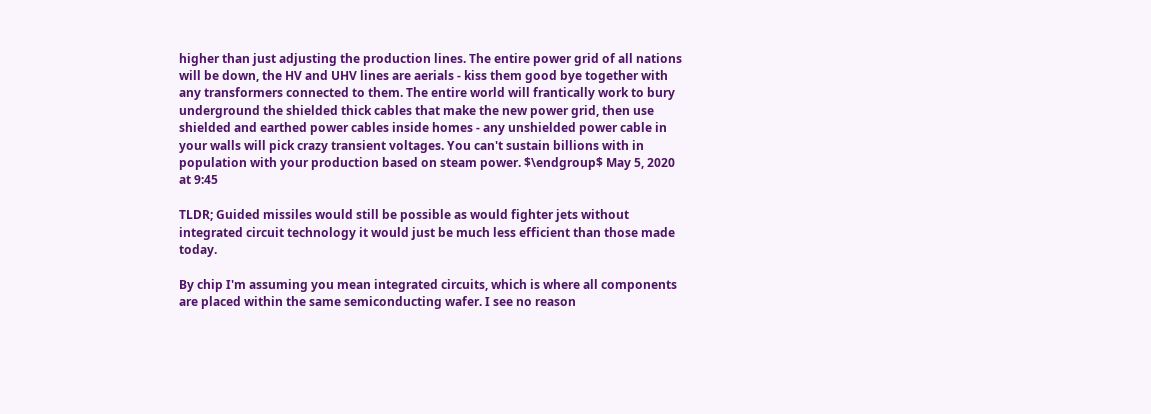higher than just adjusting the production lines. The entire power grid of all nations will be down, the HV and UHV lines are aerials - kiss them good bye together with any transformers connected to them. The entire world will frantically work to bury underground the shielded thick cables that make the new power grid, then use shielded and earthed power cables inside homes - any unshielded power cable in your walls will pick crazy transient voltages. You can't sustain billions with in population with your production based on steam power. $\endgroup$ May 5, 2020 at 9:45

TLDR; Guided missiles would still be possible as would fighter jets without integrated circuit technology it would just be much less efficient than those made today.

By chip I'm assuming you mean integrated circuits, which is where all components are placed within the same semiconducting wafer. I see no reason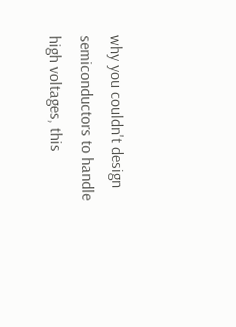why you couldn't design semiconductors to handle high voltages, this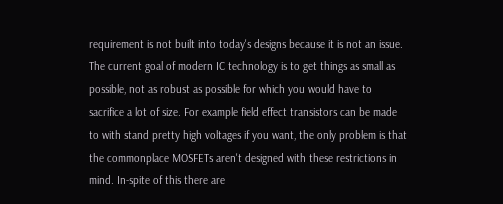requirement is not built into today's designs because it is not an issue. The current goal of modern IC technology is to get things as small as possible, not as robust as possible for which you would have to sacrifice a lot of size. For example field effect transistors can be made to with stand pretty high voltages if you want, the only problem is that the commonplace MOSFETs aren't designed with these restrictions in mind. In-spite of this there are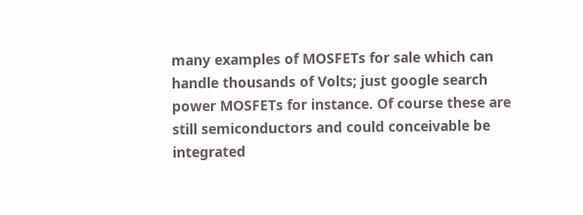many examples of MOSFETs for sale which can handle thousands of Volts; just google search power MOSFETs for instance. Of course these are still semiconductors and could conceivable be integrated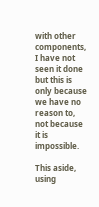with other components, I have not seen it done but this is only because we have no reason to, not because it is impossible.

This aside, using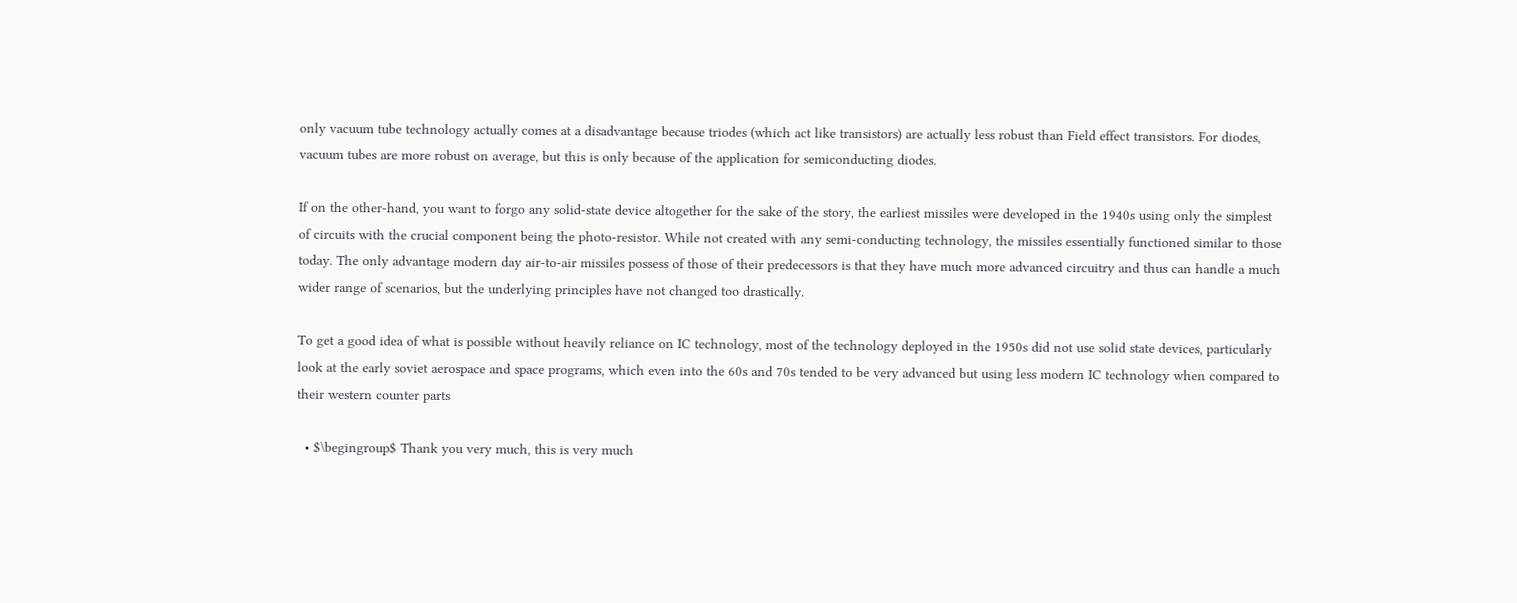only vacuum tube technology actually comes at a disadvantage because triodes (which act like transistors) are actually less robust than Field effect transistors. For diodes, vacuum tubes are more robust on average, but this is only because of the application for semiconducting diodes.

If on the other-hand, you want to forgo any solid-state device altogether for the sake of the story, the earliest missiles were developed in the 1940s using only the simplest of circuits with the crucial component being the photo-resistor. While not created with any semi-conducting technology, the missiles essentially functioned similar to those today. The only advantage modern day air-to-air missiles possess of those of their predecessors is that they have much more advanced circuitry and thus can handle a much wider range of scenarios, but the underlying principles have not changed too drastically.

To get a good idea of what is possible without heavily reliance on IC technology, most of the technology deployed in the 1950s did not use solid state devices, particularly look at the early soviet aerospace and space programs, which even into the 60s and 70s tended to be very advanced but using less modern IC technology when compared to their western counter parts

  • $\begingroup$ Thank you very much, this is very much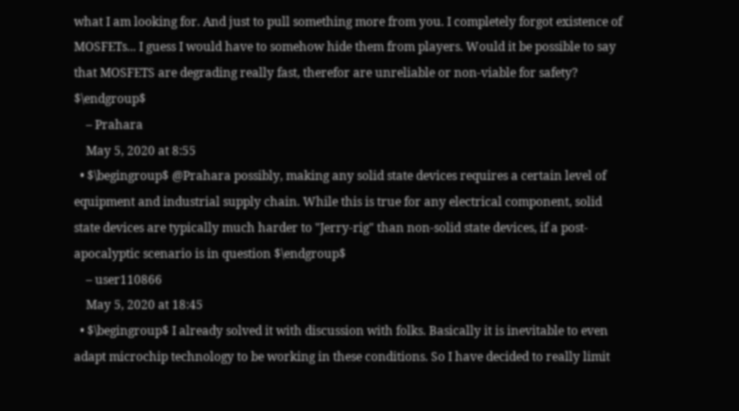what I am looking for. And just to pull something more from you. I completely forgot existence of MOSFETs... I guess I would have to somehow hide them from players. Would it be possible to say that MOSFETS are degrading really fast, therefor are unreliable or non-viable for safety? $\endgroup$
    – Prahara
    May 5, 2020 at 8:55
  • $\begingroup$ @Prahara possibly, making any solid state devices requires a certain level of equipment and industrial supply chain. While this is true for any electrical component, solid state devices are typically much harder to "Jerry-rig" than non-solid state devices, if a post-apocalyptic scenario is in question $\endgroup$
    – user110866
    May 5, 2020 at 18:45
  • $\begingroup$ I already solved it with discussion with folks. Basically it is inevitable to even adapt microchip technology to be working in these conditions. So I have decided to really limit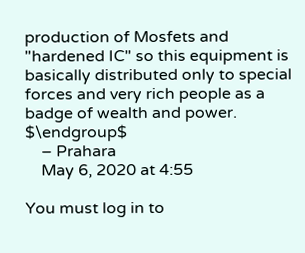production of Mosfets and "hardened IC" so this equipment is basically distributed only to special forces and very rich people as a badge of wealth and power. $\endgroup$
    – Prahara
    May 6, 2020 at 4:55

You must log in to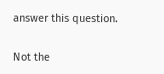answer this question.

Not the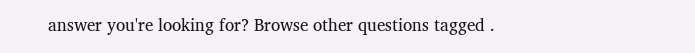answer you're looking for? Browse other questions tagged .